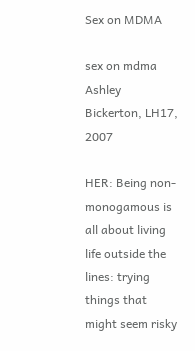Sex on MDMA

sex on mdma
Ashley Bickerton, LH17, 2007

HER: Being non-monogamous is all about living life outside the lines: trying things that might seem risky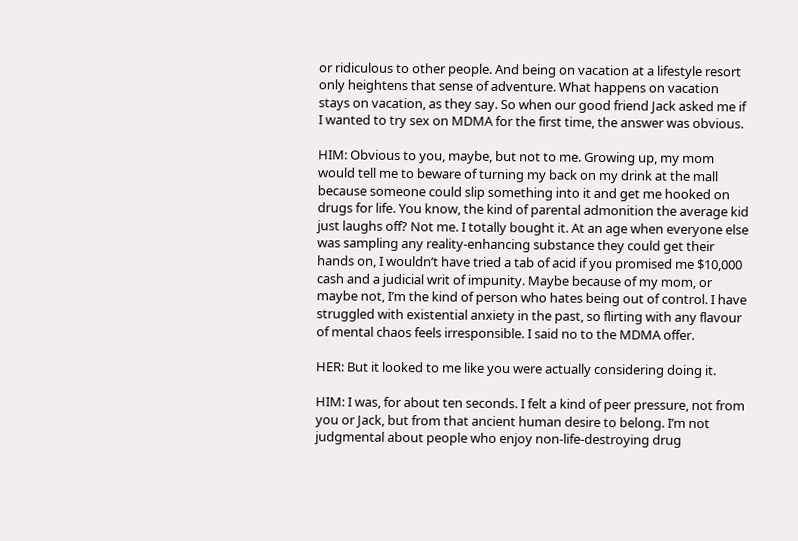or ridiculous to other people. And being on vacation at a lifestyle resort only heightens that sense of adventure. What happens on vacation stays on vacation, as they say. So when our good friend Jack asked me if I wanted to try sex on MDMA for the first time, the answer was obvious.

HIM: Obvious to you, maybe, but not to me. Growing up, my mom would tell me to beware of turning my back on my drink at the mall because someone could slip something into it and get me hooked on drugs for life. You know, the kind of parental admonition the average kid just laughs off? Not me. I totally bought it. At an age when everyone else was sampling any reality-enhancing substance they could get their hands on, I wouldn’t have tried a tab of acid if you promised me $10,000 cash and a judicial writ of impunity. Maybe because of my mom, or maybe not, I’m the kind of person who hates being out of control. I have struggled with existential anxiety in the past, so flirting with any flavour of mental chaos feels irresponsible. I said no to the MDMA offer.

HER: But it looked to me like you were actually considering doing it.

HIM: I was, for about ten seconds. I felt a kind of peer pressure, not from you or Jack, but from that ancient human desire to belong. I’m not judgmental about people who enjoy non-life-destroying drug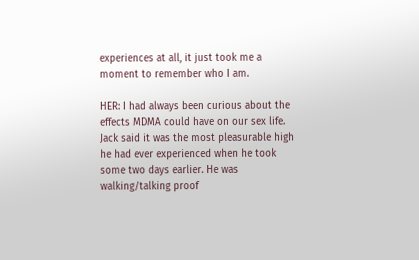experiences at all, it just took me a moment to remember who I am.

HER: I had always been curious about the effects MDMA could have on our sex life. Jack said it was the most pleasurable high he had ever experienced when he took some two days earlier. He was walking/talking proof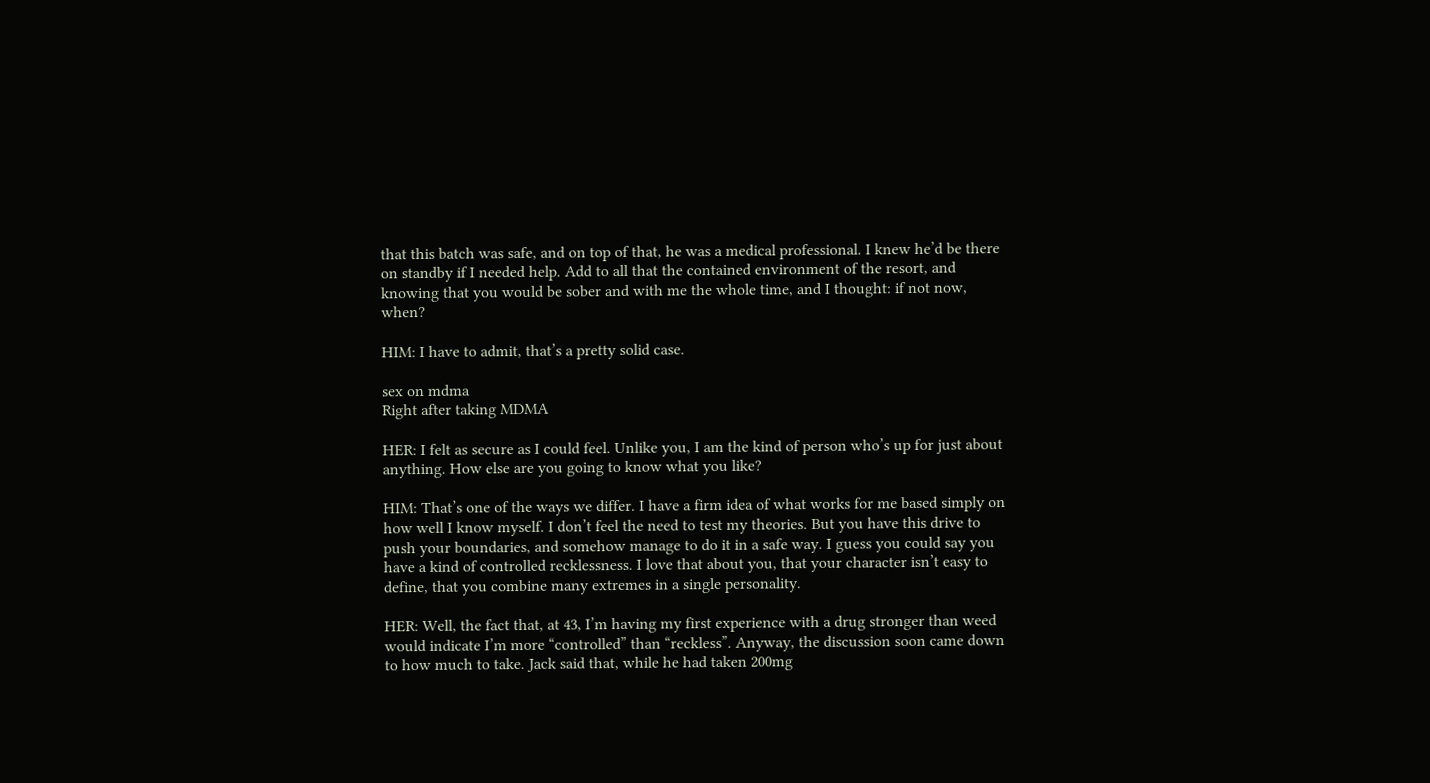that this batch was safe, and on top of that, he was a medical professional. I knew he’d be there on standby if I needed help. Add to all that the contained environment of the resort, and knowing that you would be sober and with me the whole time, and I thought: if not now, when?

HIM: I have to admit, that’s a pretty solid case.

sex on mdma
Right after taking MDMA

HER: I felt as secure as I could feel. Unlike you, I am the kind of person who’s up for just about anything. How else are you going to know what you like?

HIM: That’s one of the ways we differ. I have a firm idea of what works for me based simply on how well I know myself. I don’t feel the need to test my theories. But you have this drive to push your boundaries, and somehow manage to do it in a safe way. I guess you could say you have a kind of controlled recklessness. I love that about you, that your character isn’t easy to define, that you combine many extremes in a single personality.

HER: Well, the fact that, at 43, I’m having my first experience with a drug stronger than weed would indicate I’m more “controlled” than “reckless”. Anyway, the discussion soon came down to how much to take. Jack said that, while he had taken 200mg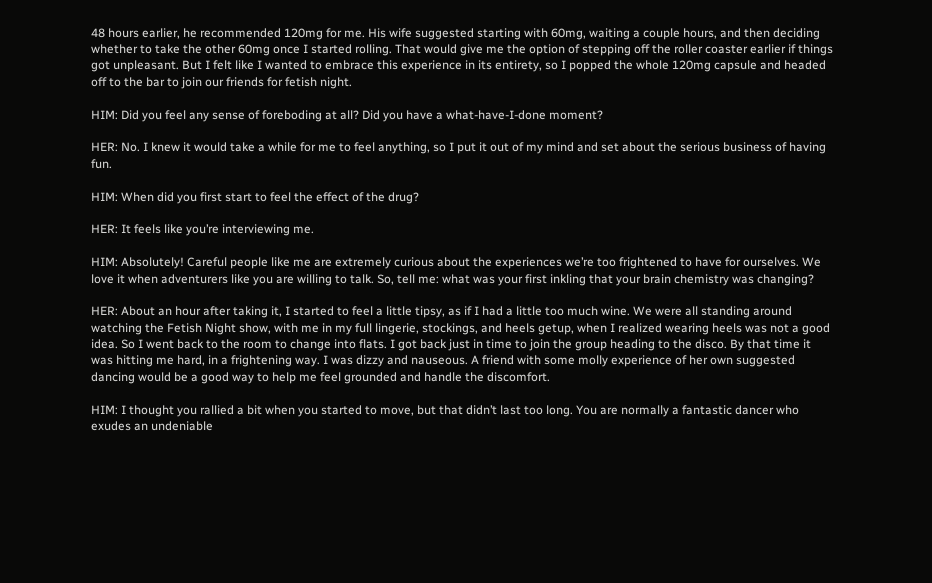48 hours earlier, he recommended 120mg for me. His wife suggested starting with 60mg, waiting a couple hours, and then deciding whether to take the other 60mg once I started rolling. That would give me the option of stepping off the roller coaster earlier if things got unpleasant. But I felt like I wanted to embrace this experience in its entirety, so I popped the whole 120mg capsule and headed off to the bar to join our friends for fetish night.

HIM: Did you feel any sense of foreboding at all? Did you have a what-have-I-done moment?

HER: No. I knew it would take a while for me to feel anything, so I put it out of my mind and set about the serious business of having fun.

HIM: When did you first start to feel the effect of the drug?

HER: It feels like you’re interviewing me.

HIM: Absolutely! Careful people like me are extremely curious about the experiences we’re too frightened to have for ourselves. We love it when adventurers like you are willing to talk. So, tell me: what was your first inkling that your brain chemistry was changing?

HER: About an hour after taking it, I started to feel a little tipsy, as if I had a little too much wine. We were all standing around watching the Fetish Night show, with me in my full lingerie, stockings, and heels getup, when I realized wearing heels was not a good idea. So I went back to the room to change into flats. I got back just in time to join the group heading to the disco. By that time it was hitting me hard, in a frightening way. I was dizzy and nauseous. A friend with some molly experience of her own suggested dancing would be a good way to help me feel grounded and handle the discomfort.

HIM: I thought you rallied a bit when you started to move, but that didn’t last too long. You are normally a fantastic dancer who exudes an undeniable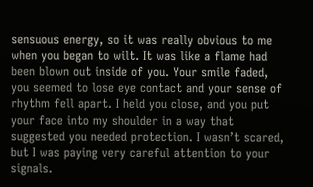sensuous energy, so it was really obvious to me when you began to wilt. It was like a flame had been blown out inside of you. Your smile faded, you seemed to lose eye contact and your sense of rhythm fell apart. I held you close, and you put your face into my shoulder in a way that suggested you needed protection. I wasn’t scared, but I was paying very careful attention to your signals.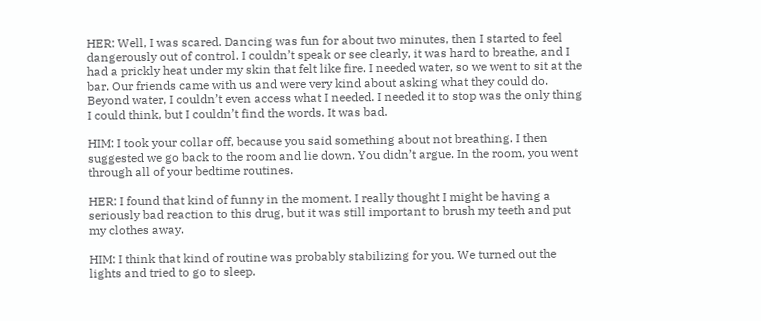HER: Well, I was scared. Dancing was fun for about two minutes, then I started to feel dangerously out of control. I couldn’t speak or see clearly, it was hard to breathe, and I had a prickly heat under my skin that felt like fire. I needed water, so we went to sit at the bar. Our friends came with us and were very kind about asking what they could do. Beyond water, I couldn’t even access what I needed. I needed it to stop was the only thing I could think, but I couldn’t find the words. It was bad.

HIM: I took your collar off, because you said something about not breathing. I then suggested we go back to the room and lie down. You didn’t argue. In the room, you went through all of your bedtime routines.

HER: I found that kind of funny in the moment. I really thought I might be having a seriously bad reaction to this drug, but it was still important to brush my teeth and put my clothes away.

HIM: I think that kind of routine was probably stabilizing for you. We turned out the lights and tried to go to sleep.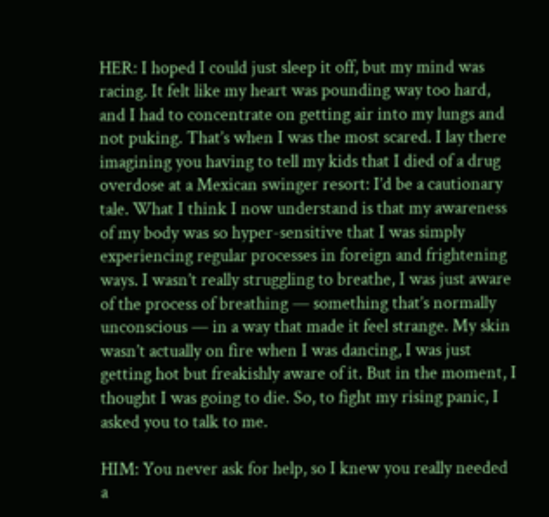HER: I hoped I could just sleep it off, but my mind was racing. It felt like my heart was pounding way too hard, and I had to concentrate on getting air into my lungs and not puking. That’s when I was the most scared. I lay there imagining you having to tell my kids that I died of a drug overdose at a Mexican swinger resort: I’d be a cautionary tale. What I think I now understand is that my awareness of my body was so hyper-sensitive that I was simply experiencing regular processes in foreign and frightening ways. I wasn’t really struggling to breathe, I was just aware of the process of breathing — something that’s normally unconscious — in a way that made it feel strange. My skin wasn’t actually on fire when I was dancing, I was just getting hot but freakishly aware of it. But in the moment, I thought I was going to die. So, to fight my rising panic, I asked you to talk to me.

HIM: You never ask for help, so I knew you really needed a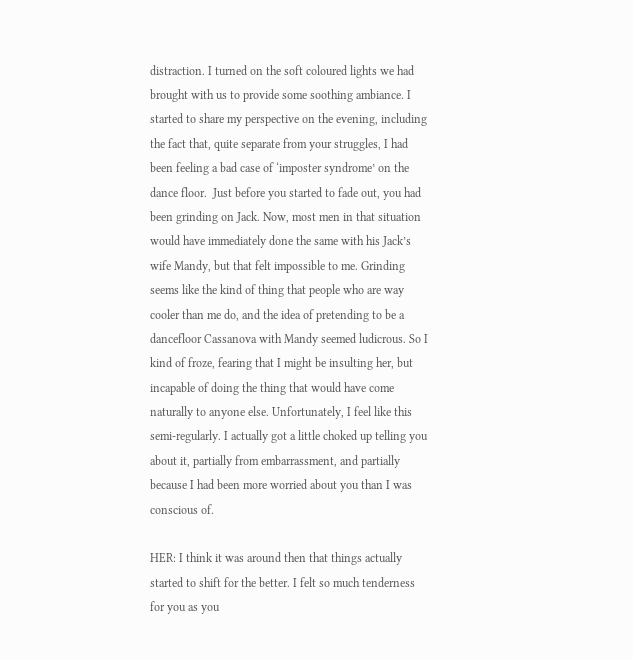distraction. I turned on the soft coloured lights we had brought with us to provide some soothing ambiance. I started to share my perspective on the evening, including the fact that, quite separate from your struggles, I had been feeling a bad case of ‘imposter syndrome’ on the dance floor.  Just before you started to fade out, you had been grinding on Jack. Now, most men in that situation would have immediately done the same with his Jack’s wife Mandy, but that felt impossible to me. Grinding seems like the kind of thing that people who are way cooler than me do, and the idea of pretending to be a dancefloor Cassanova with Mandy seemed ludicrous. So I kind of froze, fearing that I might be insulting her, but incapable of doing the thing that would have come naturally to anyone else. Unfortunately, I feel like this semi-regularly. I actually got a little choked up telling you about it, partially from embarrassment, and partially because I had been more worried about you than I was conscious of.

HER: I think it was around then that things actually started to shift for the better. I felt so much tenderness for you as you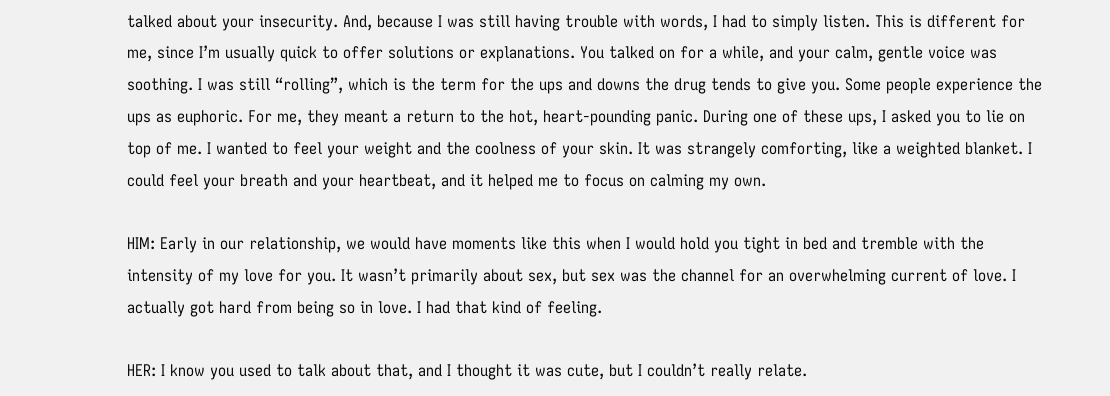talked about your insecurity. And, because I was still having trouble with words, I had to simply listen. This is different for me, since I’m usually quick to offer solutions or explanations. You talked on for a while, and your calm, gentle voice was soothing. I was still “rolling”, which is the term for the ups and downs the drug tends to give you. Some people experience the ups as euphoric. For me, they meant a return to the hot, heart-pounding panic. During one of these ups, I asked you to lie on top of me. I wanted to feel your weight and the coolness of your skin. It was strangely comforting, like a weighted blanket. I could feel your breath and your heartbeat, and it helped me to focus on calming my own.

HIM: Early in our relationship, we would have moments like this when I would hold you tight in bed and tremble with the intensity of my love for you. It wasn’t primarily about sex, but sex was the channel for an overwhelming current of love. I actually got hard from being so in love. I had that kind of feeling.

HER: I know you used to talk about that, and I thought it was cute, but I couldn’t really relate.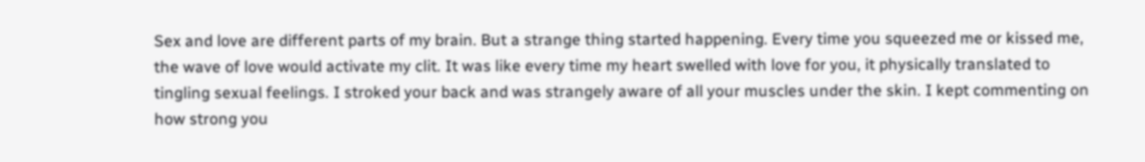Sex and love are different parts of my brain. But a strange thing started happening. Every time you squeezed me or kissed me, the wave of love would activate my clit. It was like every time my heart swelled with love for you, it physically translated to tingling sexual feelings. I stroked your back and was strangely aware of all your muscles under the skin. I kept commenting on how strong you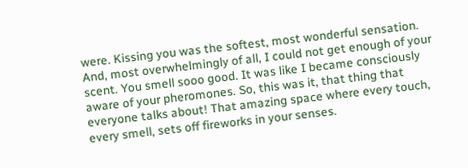were. Kissing you was the softest, most wonderful sensation. And, most overwhelmingly of all, I could not get enough of your scent. You smell sooo good. It was like I became consciously aware of your pheromones. So, this was it, that thing that everyone talks about! That amazing space where every touch, every smell, sets off fireworks in your senses.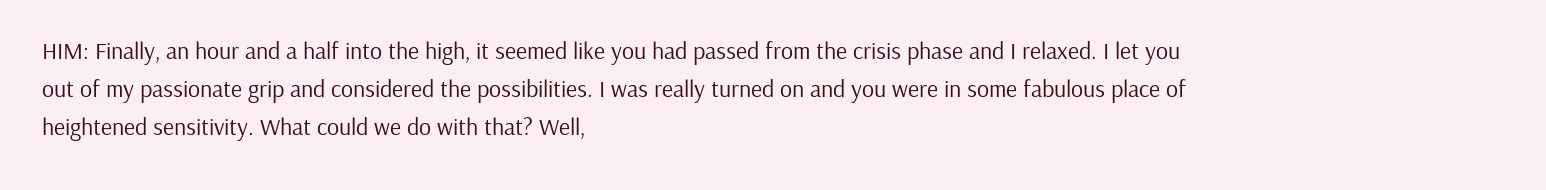HIM: Finally, an hour and a half into the high, it seemed like you had passed from the crisis phase and I relaxed. I let you out of my passionate grip and considered the possibilities. I was really turned on and you were in some fabulous place of heightened sensitivity. What could we do with that? Well,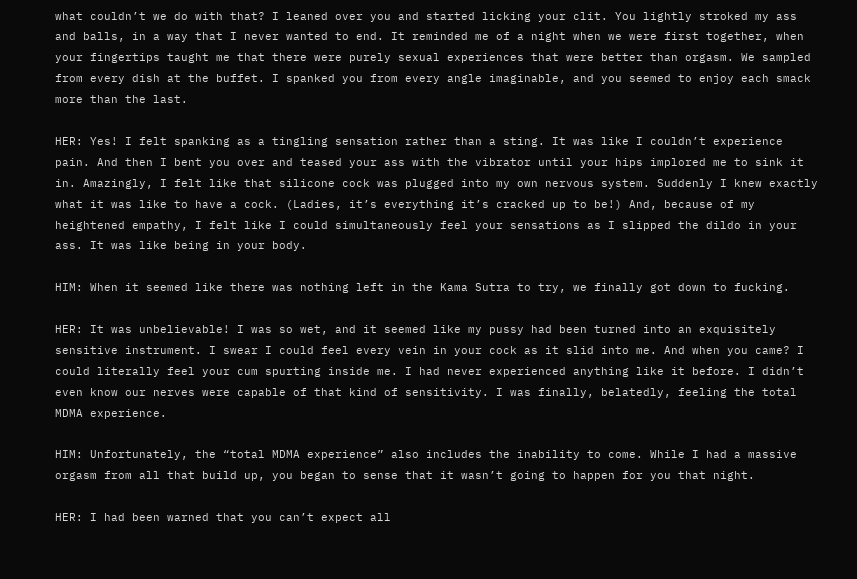what couldn’t we do with that? I leaned over you and started licking your clit. You lightly stroked my ass and balls, in a way that I never wanted to end. It reminded me of a night when we were first together, when your fingertips taught me that there were purely sexual experiences that were better than orgasm. We sampled from every dish at the buffet. I spanked you from every angle imaginable, and you seemed to enjoy each smack more than the last.

HER: Yes! I felt spanking as a tingling sensation rather than a sting. It was like I couldn’t experience pain. And then I bent you over and teased your ass with the vibrator until your hips implored me to sink it in. Amazingly, I felt like that silicone cock was plugged into my own nervous system. Suddenly I knew exactly what it was like to have a cock. (Ladies, it’s everything it’s cracked up to be!) And, because of my heightened empathy, I felt like I could simultaneously feel your sensations as I slipped the dildo in your ass. It was like being in your body.

HIM: When it seemed like there was nothing left in the Kama Sutra to try, we finally got down to fucking.

HER: It was unbelievable! I was so wet, and it seemed like my pussy had been turned into an exquisitely sensitive instrument. I swear I could feel every vein in your cock as it slid into me. And when you came? I could literally feel your cum spurting inside me. I had never experienced anything like it before. I didn’t even know our nerves were capable of that kind of sensitivity. I was finally, belatedly, feeling the total MDMA experience.

HIM: Unfortunately, the “total MDMA experience” also includes the inability to come. While I had a massive orgasm from all that build up, you began to sense that it wasn’t going to happen for you that night.

HER: I had been warned that you can’t expect all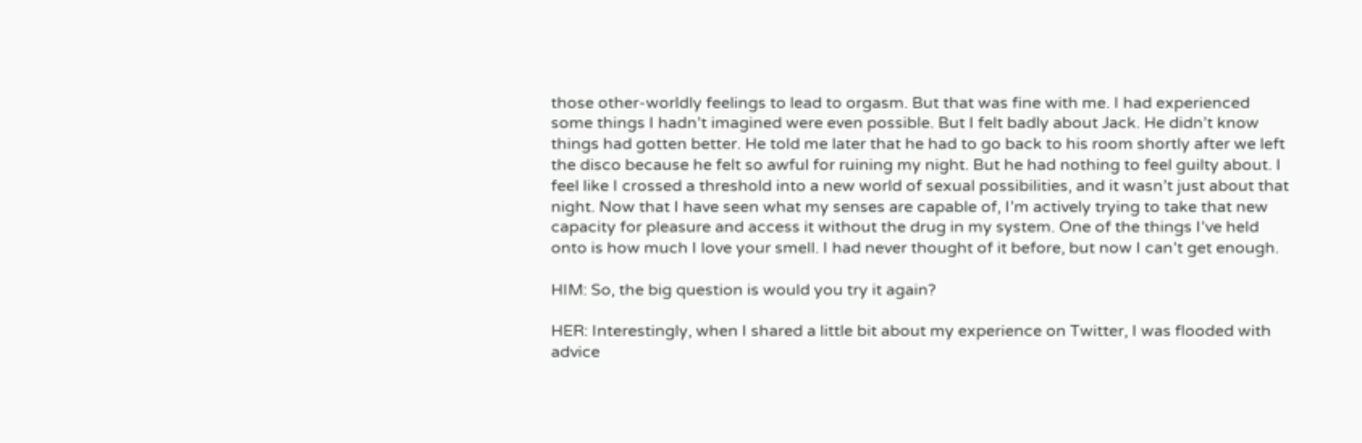those other-worldly feelings to lead to orgasm. But that was fine with me. I had experienced some things I hadn’t imagined were even possible. But I felt badly about Jack. He didn’t know things had gotten better. He told me later that he had to go back to his room shortly after we left the disco because he felt so awful for ruining my night. But he had nothing to feel guilty about. I feel like I crossed a threshold into a new world of sexual possibilities, and it wasn’t just about that night. Now that I have seen what my senses are capable of, I’m actively trying to take that new capacity for pleasure and access it without the drug in my system. One of the things I’ve held onto is how much I love your smell. I had never thought of it before, but now I can’t get enough.

HIM: So, the big question is would you try it again?

HER: Interestingly, when I shared a little bit about my experience on Twitter, I was flooded with advice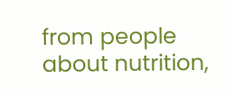from people about nutrition,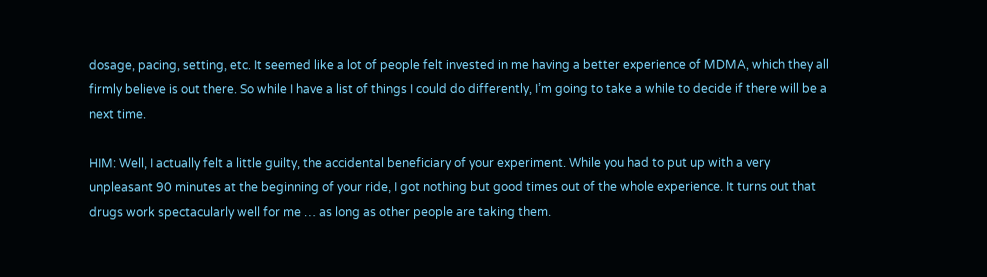dosage, pacing, setting, etc. It seemed like a lot of people felt invested in me having a better experience of MDMA, which they all firmly believe is out there. So while I have a list of things I could do differently, I’m going to take a while to decide if there will be a next time.

HIM: Well, I actually felt a little guilty, the accidental beneficiary of your experiment. While you had to put up with a very unpleasant 90 minutes at the beginning of your ride, I got nothing but good times out of the whole experience. It turns out that drugs work spectacularly well for me … as long as other people are taking them.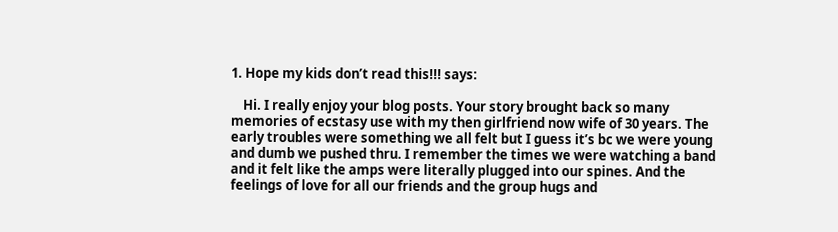1. Hope my kids don’t read this!!! says:

    Hi. I really enjoy your blog posts. Your story brought back so many memories of ecstasy use with my then girlfriend now wife of 30 years. The early troubles were something we all felt but I guess it’s bc we were young and dumb we pushed thru. I remember the times we were watching a band and it felt like the amps were literally plugged into our spines. And the feelings of love for all our friends and the group hugs and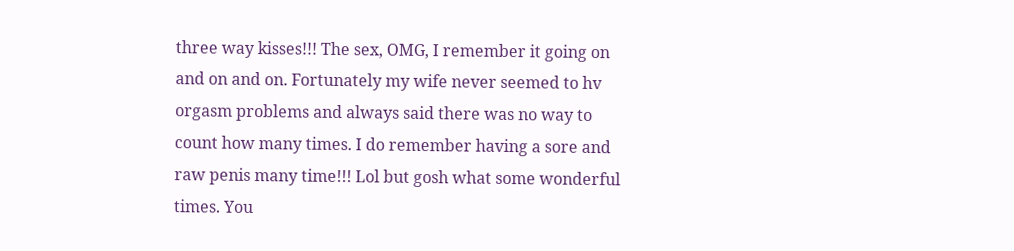three way kisses!!! The sex, OMG, I remember it going on and on and on. Fortunately my wife never seemed to hv orgasm problems and always said there was no way to count how many times. I do remember having a sore and raw penis many time!!! Lol but gosh what some wonderful times. You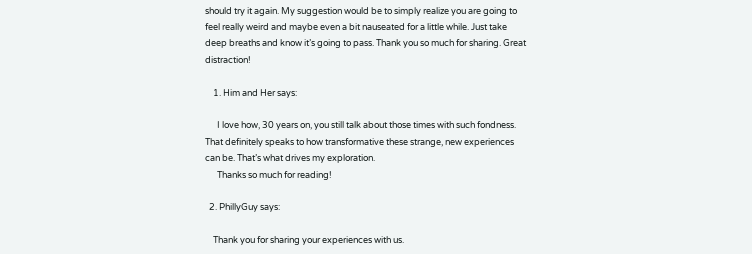should try it again. My suggestion would be to simply realize you are going to feel really weird and maybe even a bit nauseated for a little while. Just take deep breaths and know it’s going to pass. Thank you so much for sharing. Great distraction!

    1. Him and Her says:

      I love how, 30 years on, you still talk about those times with such fondness. That definitely speaks to how transformative these strange, new experiences can be. That’s what drives my exploration.
      Thanks so much for reading!

  2. PhillyGuy says:

    Thank you for sharing your experiences with us.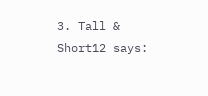3. Tall & Short12 says: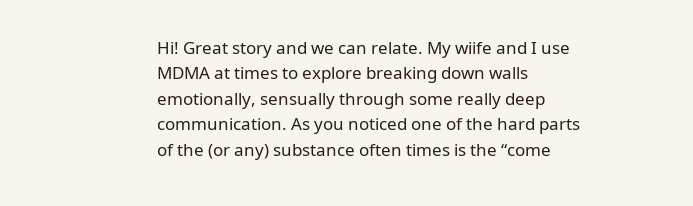Hi! Great story and we can relate. My wiife and I use MDMA at times to explore breaking down walls emotionally, sensually through some really deep communication. As you noticed one of the hard parts of the (or any) substance often times is the “come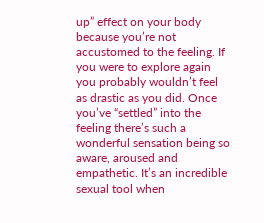up” effect on your body because you’re not accustomed to the feeling. If you were to explore again you probably wouldn’t feel as drastic as you did. Once you’ve “settled” into the feeling there’s such a wonderful sensation being so aware, aroused and empathetic. It’s an incredible sexual tool when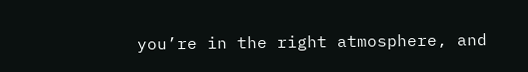you’re in the right atmosphere, and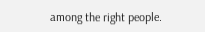among the right people.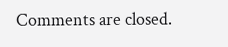Comments are closed.